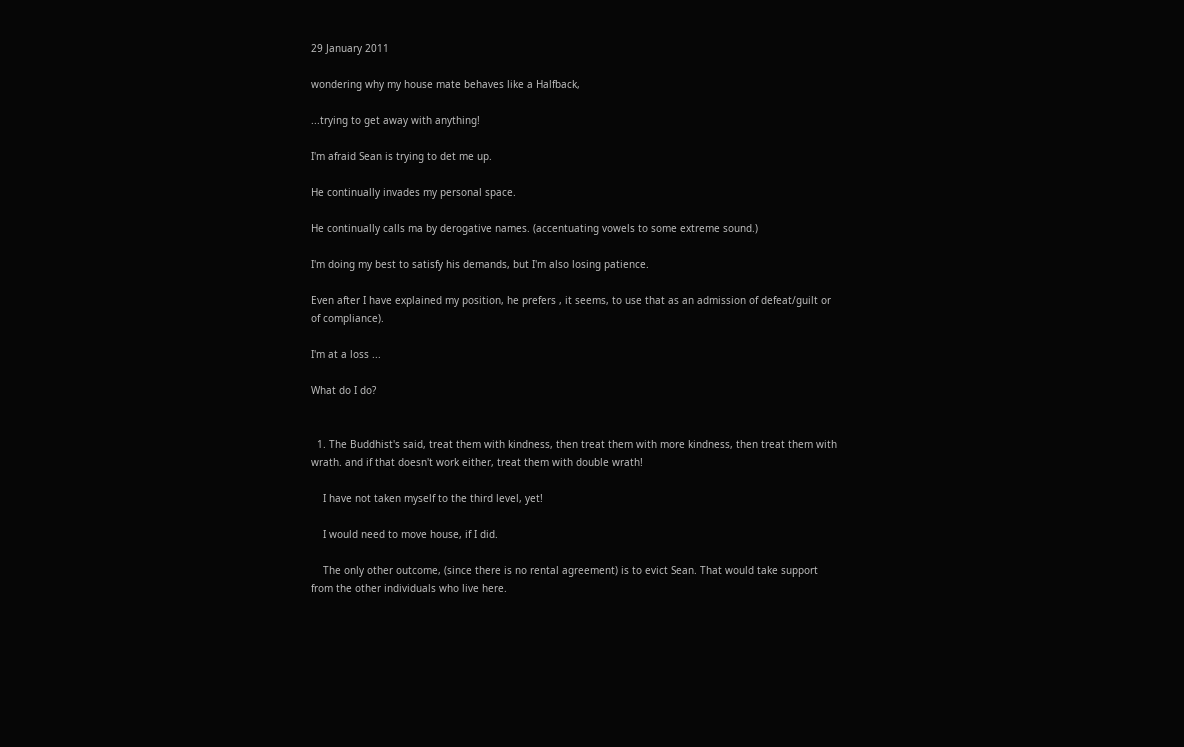29 January 2011

wondering why my house mate behaves like a Halfback,

...trying to get away with anything!

I'm afraid Sean is trying to det me up.

He continually invades my personal space.

He continually calls ma by derogative names. (accentuating vowels to some extreme sound.)

I'm doing my best to satisfy his demands, but I'm also losing patience.

Even after I have explained my position, he prefers , it seems, to use that as an admission of defeat/guilt or of compliance).

I'm at a loss ...

What do I do?


  1. The Buddhist's said, treat them with kindness, then treat them with more kindness, then treat them with wrath. and if that doesn't work either, treat them with double wrath!

    I have not taken myself to the third level, yet!

    I would need to move house, if I did.

    The only other outcome, (since there is no rental agreement) is to evict Sean. That would take support from the other individuals who live here.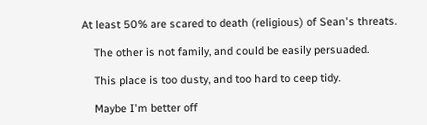At least 50% are scared to death (religious) of Sean's threats.

    The other is not family, and could be easily persuaded.

    This place is too dusty, and too hard to ceep tidy.

    Maybe I'm better off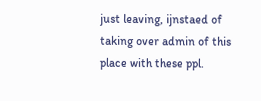just leaving, ijnstaed of taking over admin of this place with these ppl.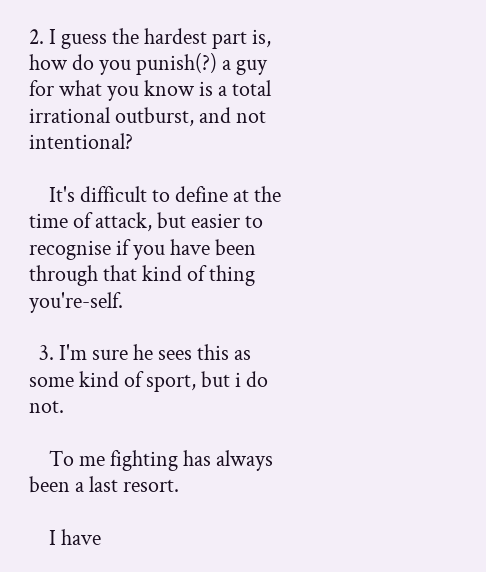2. I guess the hardest part is, how do you punish(?) a guy for what you know is a total irrational outburst, and not intentional?

    It's difficult to define at the time of attack, but easier to recognise if you have been through that kind of thing you're-self.

  3. I'm sure he sees this as some kind of sport, but i do not.

    To me fighting has always been a last resort.

    I have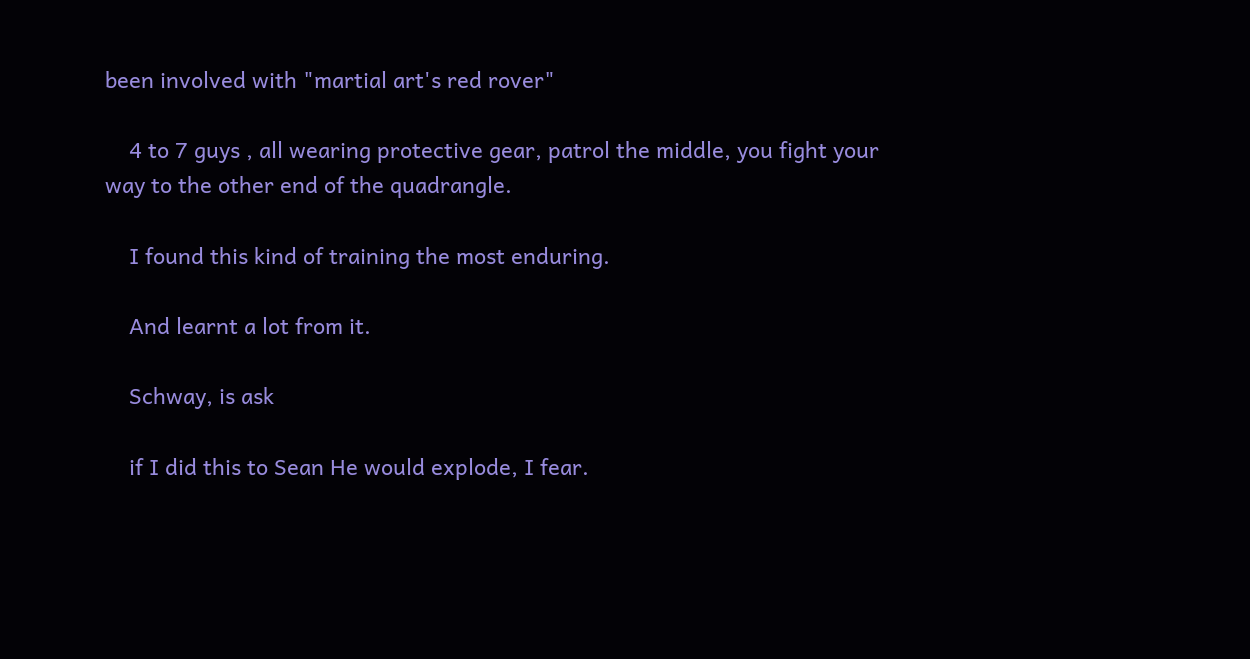been involved with "martial art's red rover"

    4 to 7 guys , all wearing protective gear, patrol the middle, you fight your way to the other end of the quadrangle.

    I found this kind of training the most enduring.

    And learnt a lot from it.

    Schway, is ask

    if I did this to Sean He would explode, I fear.